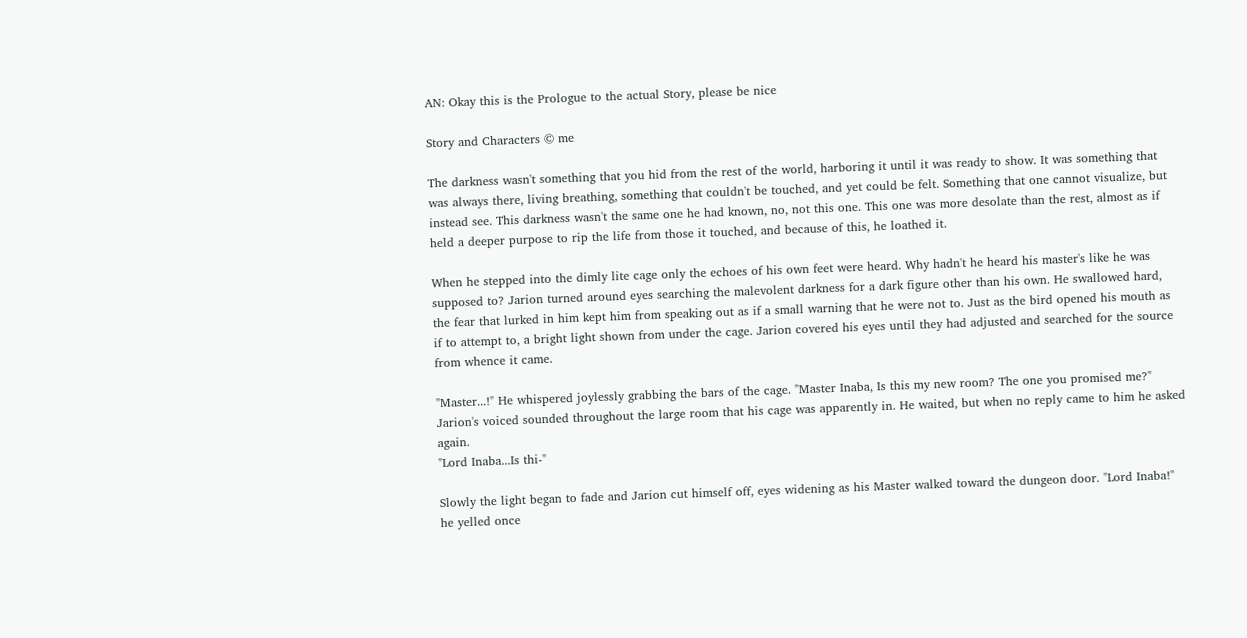AN: Okay this is the Prologue to the actual Story, please be nice

Story and Characters © me

The darkness wasn't something that you hid from the rest of the world, harboring it until it was ready to show. It was something that was always there, living breathing, something that couldn't be touched, and yet could be felt. Something that one cannot visualize, but instead see. This darkness wasn't the same one he had known, no, not this one. This one was more desolate than the rest, almost as if held a deeper purpose to rip the life from those it touched, and because of this, he loathed it.

When he stepped into the dimly lite cage only the echoes of his own feet were heard. Why hadn't he heard his master's like he was supposed to? Jarion turned around eyes searching the malevolent darkness for a dark figure other than his own. He swallowed hard, the fear that lurked in him kept him from speaking out as if a small warning that he were not to. Just as the bird opened his mouth as if to attempt to, a bright light shown from under the cage. Jarion covered his eyes until they had adjusted and searched for the source from whence it came.

"Master...!" He whispered joylessly grabbing the bars of the cage. "Master Inaba, Is this my new room? The one you promised me?" Jarion's voiced sounded throughout the large room that his cage was apparently in. He waited, but when no reply came to him he asked again.
"Lord Inaba...Is thi-"

Slowly the light began to fade and Jarion cut himself off, eyes widening as his Master walked toward the dungeon door. "Lord Inaba!" he yelled once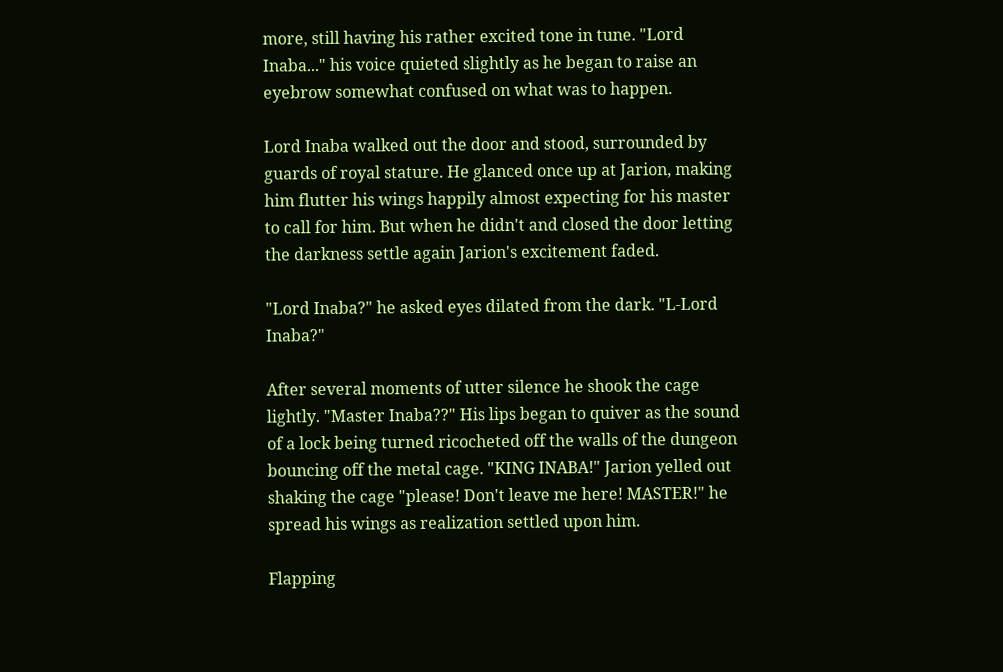more, still having his rather excited tone in tune. "Lord Inaba..." his voice quieted slightly as he began to raise an eyebrow somewhat confused on what was to happen.

Lord Inaba walked out the door and stood, surrounded by guards of royal stature. He glanced once up at Jarion, making him flutter his wings happily almost expecting for his master to call for him. But when he didn't and closed the door letting the darkness settle again Jarion's excitement faded.

"Lord Inaba?" he asked eyes dilated from the dark. "L-Lord Inaba?"

After several moments of utter silence he shook the cage lightly. "Master Inaba??" His lips began to quiver as the sound of a lock being turned ricocheted off the walls of the dungeon bouncing off the metal cage. "KING INABA!" Jarion yelled out shaking the cage "please! Don't leave me here! MASTER!" he spread his wings as realization settled upon him.

Flapping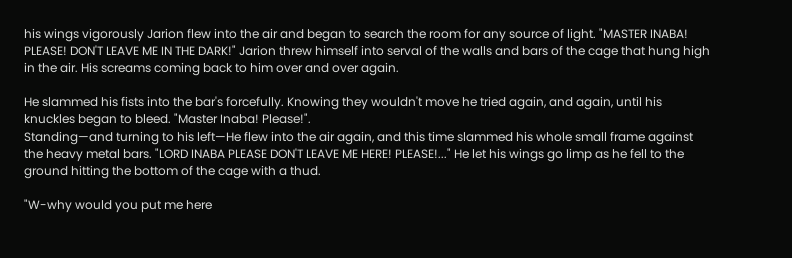his wings vigorously Jarion flew into the air and began to search the room for any source of light. "MASTER INABA! PLEASE! DON'T LEAVE ME IN THE DARK!" Jarion threw himself into serval of the walls and bars of the cage that hung high in the air. His screams coming back to him over and over again.

He slammed his fists into the bar's forcefully. Knowing they wouldn't move he tried again, and again, until his knuckles began to bleed. "Master Inaba! Please!".
Standing—and turning to his left—He flew into the air again, and this time slammed his whole small frame against the heavy metal bars. "LORD INABA PLEASE DON'T LEAVE ME HERE! PLEASE!..." He let his wings go limp as he fell to the ground hitting the bottom of the cage with a thud.

"W-why would you put me here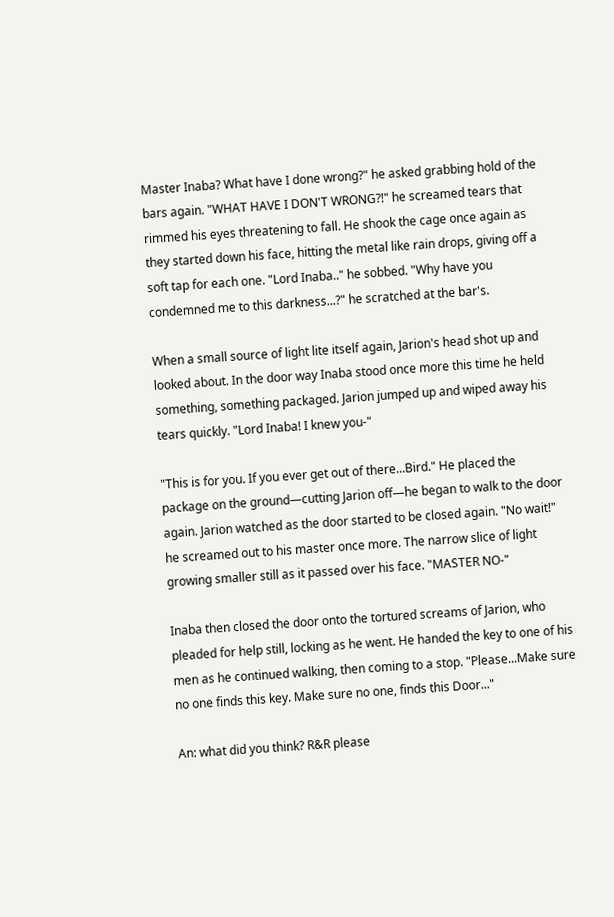Master Inaba? What have I done wrong?" he asked grabbing hold of the bars again. "WHAT HAVE I DON'T WRONG?!" he screamed tears that rimmed his eyes threatening to fall. He shook the cage once again as they started down his face, hitting the metal like rain drops, giving off a soft tap for each one. "Lord Inaba.." he sobbed. "Why have you condemned me to this darkness...?" he scratched at the bar's.

When a small source of light lite itself again, Jarion's head shot up and looked about. In the door way Inaba stood once more this time he held something, something packaged. Jarion jumped up and wiped away his tears quickly. "Lord Inaba! I knew you-"

"This is for you. If you ever get out of there...Bird." He placed the package on the ground—cutting Jarion off—he began to walk to the door again. Jarion watched as the door started to be closed again. "No wait!" he screamed out to his master once more. The narrow slice of light growing smaller still as it passed over his face. "MASTER NO-"

Inaba then closed the door onto the tortured screams of Jarion, who pleaded for help still, locking as he went. He handed the key to one of his men as he continued walking, then coming to a stop. "Please...Make sure no one finds this key. Make sure no one, finds this Door..."

An: what did you think? R&R please